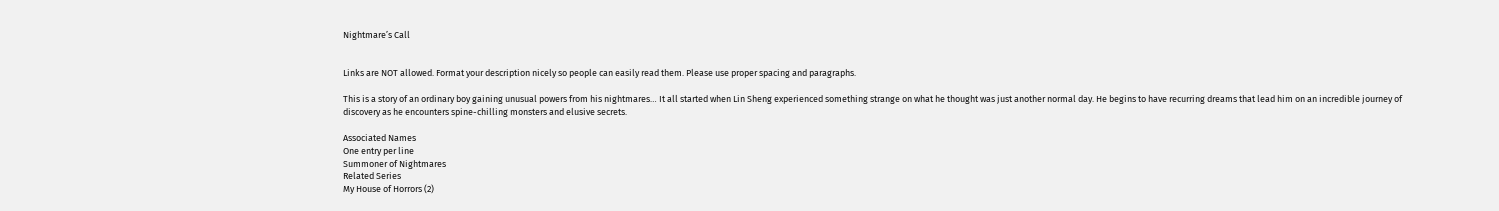Nightmare’s Call


Links are NOT allowed. Format your description nicely so people can easily read them. Please use proper spacing and paragraphs.

This is a story of an ordinary boy gaining unusual powers from his nightmares… It all started when Lin Sheng experienced something strange on what he thought was just another normal day. He begins to have recurring dreams that lead him on an incredible journey of discovery as he encounters spine-chilling monsters and elusive secrets.

Associated Names
One entry per line
Summoner of Nightmares
Related Series
My House of Horrors (2)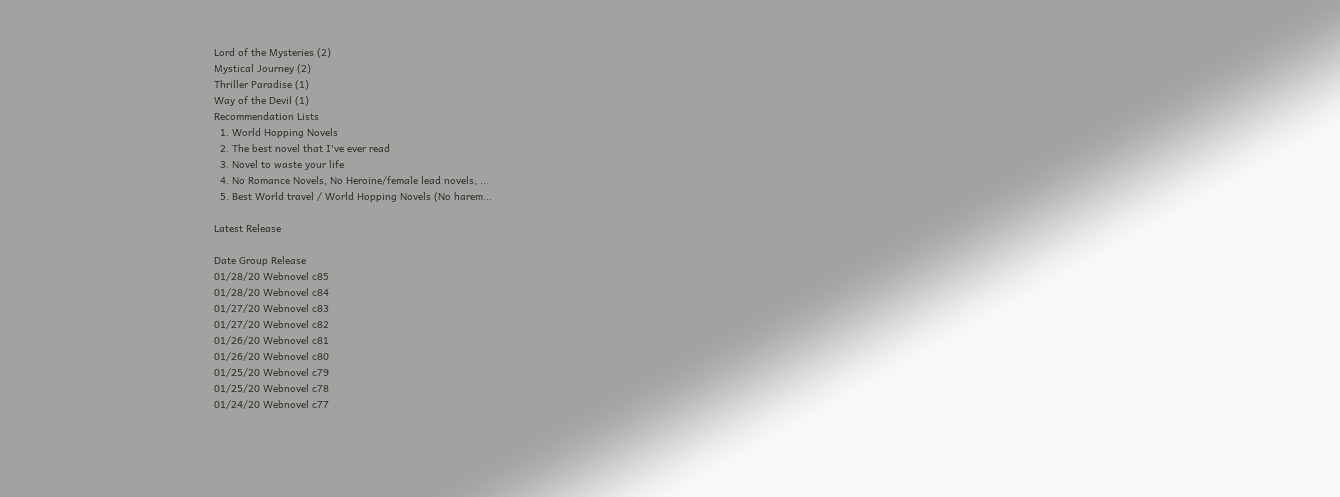Lord of the Mysteries (2)
Mystical Journey (2)
Thriller Paradise (1)
Way of the Devil (1)
Recommendation Lists
  1. World Hopping Novels
  2. The best novel that I've ever read
  3. Novel to waste your life
  4. No Romance Novels, No Heroine/female lead novels, ...
  5. Best World travel / World Hopping Novels (No harem...

Latest Release

Date Group Release
01/28/20 Webnovel c85
01/28/20 Webnovel c84
01/27/20 Webnovel c83
01/27/20 Webnovel c82
01/26/20 Webnovel c81
01/26/20 Webnovel c80
01/25/20 Webnovel c79
01/25/20 Webnovel c78
01/24/20 Webnovel c77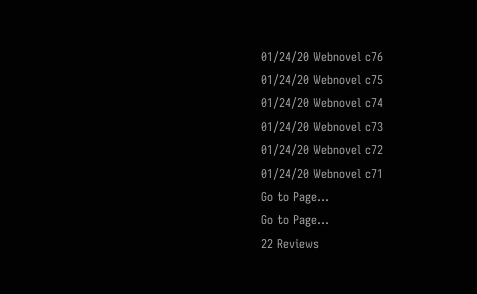01/24/20 Webnovel c76
01/24/20 Webnovel c75
01/24/20 Webnovel c74
01/24/20 Webnovel c73
01/24/20 Webnovel c72
01/24/20 Webnovel c71
Go to Page...
Go to Page...
22 Reviews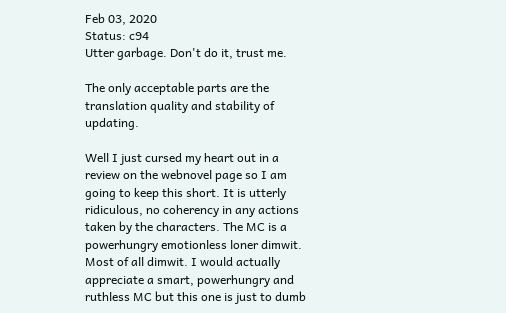Feb 03, 2020
Status: c94
Utter garbage. Don't do it, trust me.

The only acceptable parts are the translation quality and stability of updating.

Well I just cursed my heart out in a review on the webnovel page so I am going to keep this short. It is utterly ridiculous, no coherency in any actions taken by the characters. The MC is a powerhungry emotionless loner dimwit. Most of all dimwit. I would actually appreciate a smart, powerhungry and ruthless MC but this one is just to dumb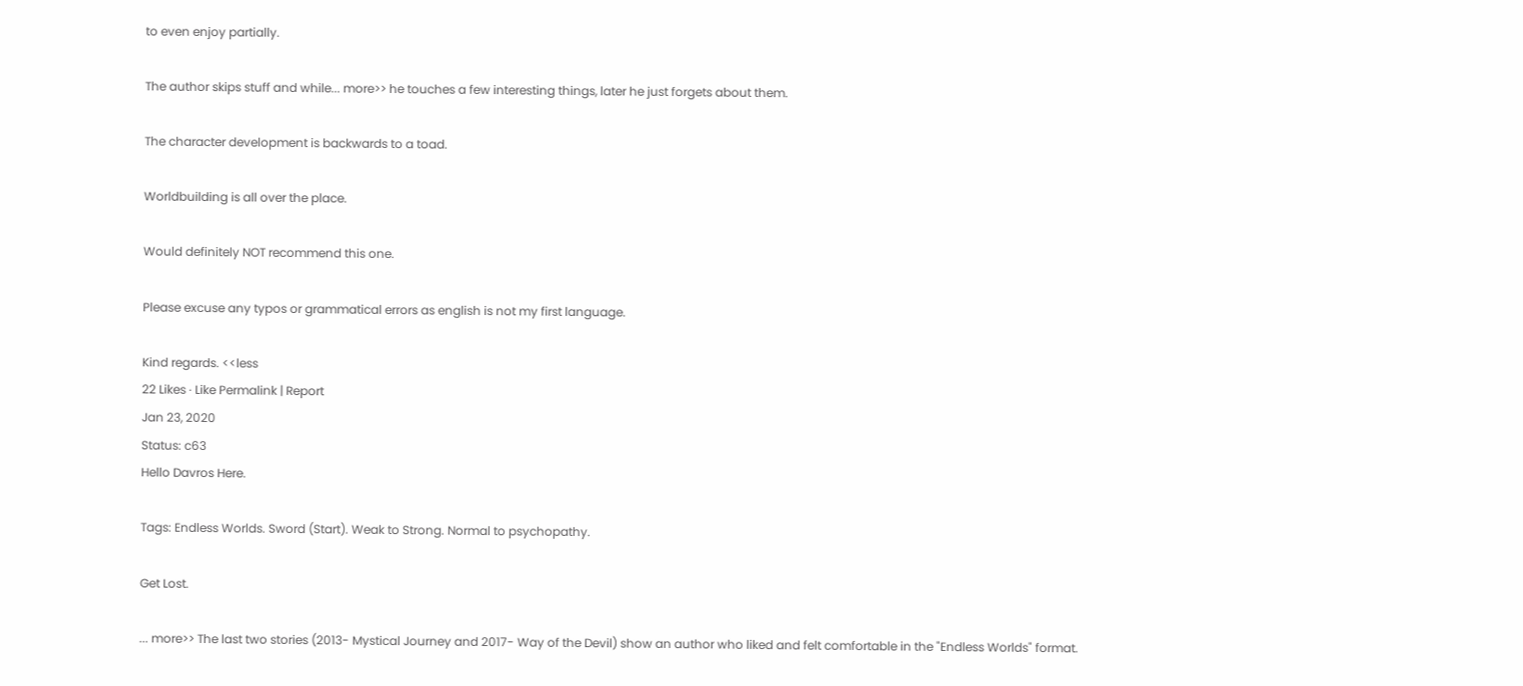to even enjoy partially.

The author skips stuff and while... more>> he touches a few interesting things, later he just forgets about them.

The character development is backwards to a toad.

Worldbuilding is all over the place.

Would definitely NOT recommend this one.

Please excuse any typos or grammatical errors as english is not my first language.

Kind regards. <<less
22 Likes · Like Permalink | Report
Jan 23, 2020
Status: c63
Hello Davros Here.

Tags: Endless Worlds. Sword (Start). Weak to Strong. Normal to psychopathy.

Get Lost.

... more>> The last two stories (2013- Mystical Journey and 2017- Way of the Devil) show an author who liked and felt comfortable in the "Endless Worlds" format.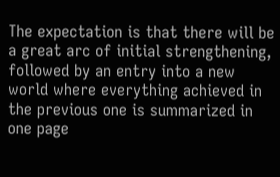The expectation is that there will be a great arc of initial strengthening, followed by an entry into a new world where everything achieved in the previous one is summarized in one page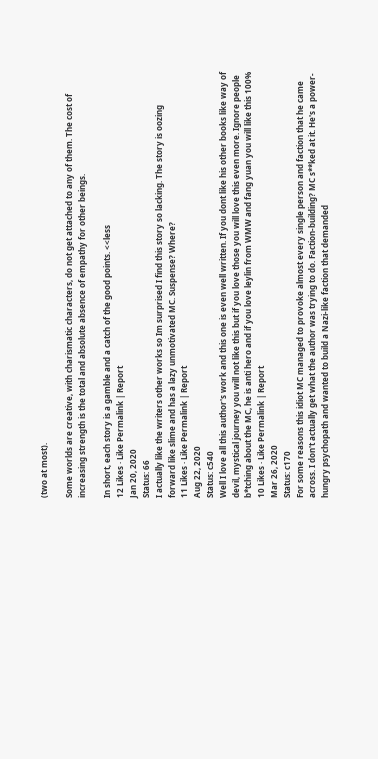(two at most).

Some worlds are creative, with charismatic characters, do not get attached to any of them. The cost of increasing strength is the total and absolute absence of empathy for other beings.

In short, each story is a gamble and a catch of the good points. <<less
12 Likes · Like Permalink | Report
Jan 20, 2020
Status: 66
I actually like the writers other works so Im surprised I find this story so lacking. The story is oozing forward like slime and has a lazy unmotivated MC. Suspense? Where?
11 Likes · Like Permalink | Report
Aug 22, 2020
Status: c540
Well I love all this author's work and this one is even well written. If you dont like his other books like way of devil, mystical journey you will not like this but if you love those you will love this even more. Ignore people b*tching about the MC, he is anti hero and if you love leylin from WMW and fang yuan you will like this 100%
10 Likes · Like Permalink | Report
Mar 26, 2020
Status: c170
For some reasons this idiot MC managed to provoke almost every single person and faction that he came across. I don't actually get what the author was trying to do. Faction-building? MC s**ked at it. He's a power-hungry psychopath and wanted to build a Nazi-like faction that demanded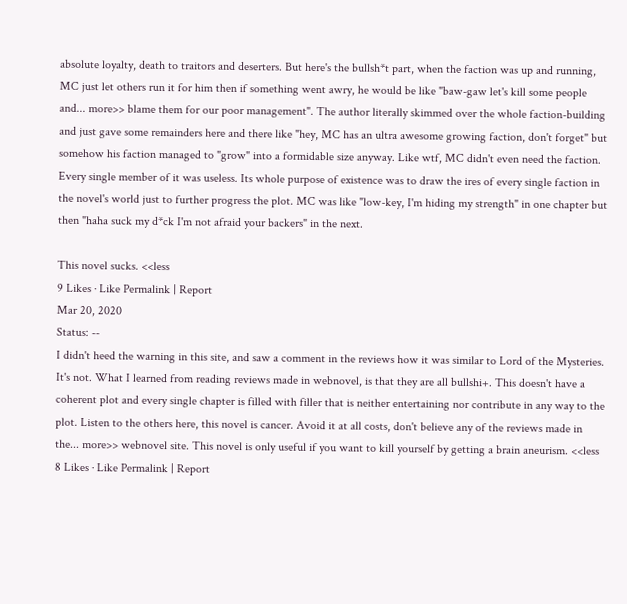absolute loyalty, death to traitors and deserters. But here's the bullsh*t part, when the faction was up and running, MC just let others run it for him then if something went awry, he would be like "baw-gaw let's kill some people and... more>> blame them for our poor management". The author literally skimmed over the whole faction-building and just gave some remainders here and there like "hey, MC has an ultra awesome growing faction, don't forget" but somehow his faction managed to "grow" into a formidable size anyway. Like wtf, MC didn't even need the faction. Every single member of it was useless. Its whole purpose of existence was to draw the ires of every single faction in the novel's world just to further progress the plot. MC was like "low-key, I'm hiding my strength" in one chapter but then "haha suck my d*ck I'm not afraid your backers" in the next.

This novel sucks. <<less
9 Likes · Like Permalink | Report
Mar 20, 2020
Status: --
I didn't heed the warning in this site, and saw a comment in the reviews how it was similar to Lord of the Mysteries. It's not. What I learned from reading reviews made in webnovel, is that they are all bullshi+. This doesn't have a coherent plot and every single chapter is filled with filler that is neither entertaining nor contribute in any way to the plot. Listen to the others here, this novel is cancer. Avoid it at all costs, don't believe any of the reviews made in the... more>> webnovel site. This novel is only useful if you want to kill yourself by getting a brain aneurism. <<less
8 Likes · Like Permalink | Report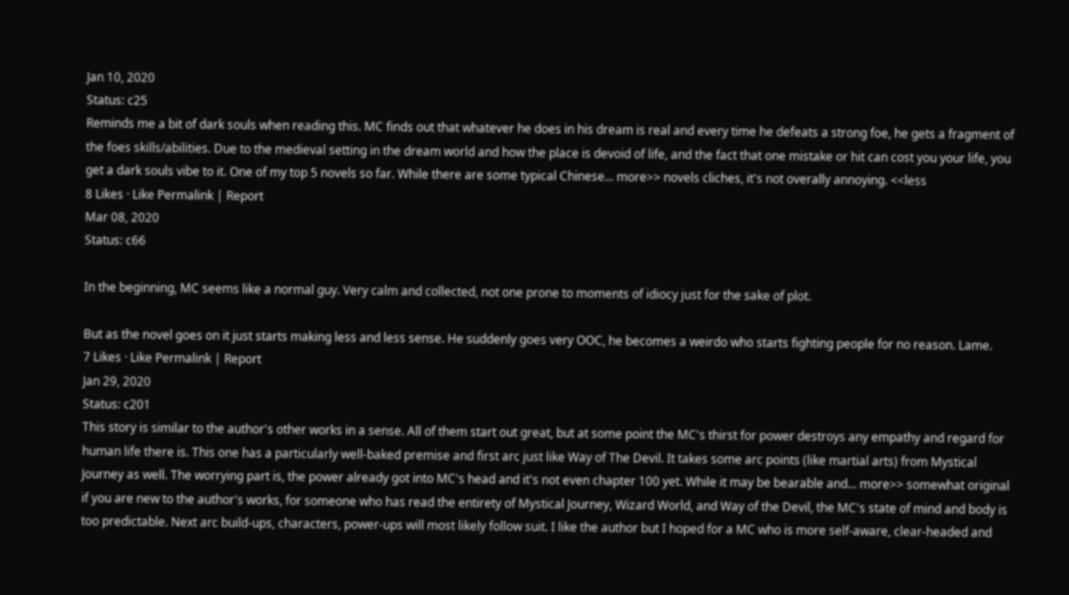Jan 10, 2020
Status: c25
Reminds me a bit of dark souls when reading this. MC finds out that whatever he does in his dream is real and every time he defeats a strong foe, he gets a fragment of the foes skills/abilities. Due to the medieval setting in the dream world and how the place is devoid of life, and the fact that one mistake or hit can cost you your life, you get a dark souls vibe to it. One of my top 5 novels so far. While there are some typical Chinese... more>> novels cliches, it's not overally annoying. <<less
8 Likes · Like Permalink | Report
Mar 08, 2020
Status: c66

In the beginning, MC seems like a normal guy. Very calm and collected, not one prone to moments of idiocy just for the sake of plot.

But as the novel goes on it just starts making less and less sense. He suddenly goes very OOC, he becomes a weirdo who starts fighting people for no reason. Lame.
7 Likes · Like Permalink | Report
Jan 29, 2020
Status: c201
This story is similar to the author's other works in a sense. All of them start out great, but at some point the MC's thirst for power destroys any empathy and regard for human life there is. This one has a particularly well-baked premise and first arc just like Way of The Devil. It takes some arc points (like martial arts) from Mystical Journey as well. The worrying part is, the power already got into MC's head and it's not even chapter 100 yet. While it may be bearable and... more>> somewhat original if you are new to the author's works, for someone who has read the entirety of Mystical Journey, Wizard World, and Way of the Devil, the MC's state of mind and body is too predictable. Next arc build-ups, characters, power-ups will most likely follow suit. I like the author but I hoped for a MC who is more self-aware, clear-headed and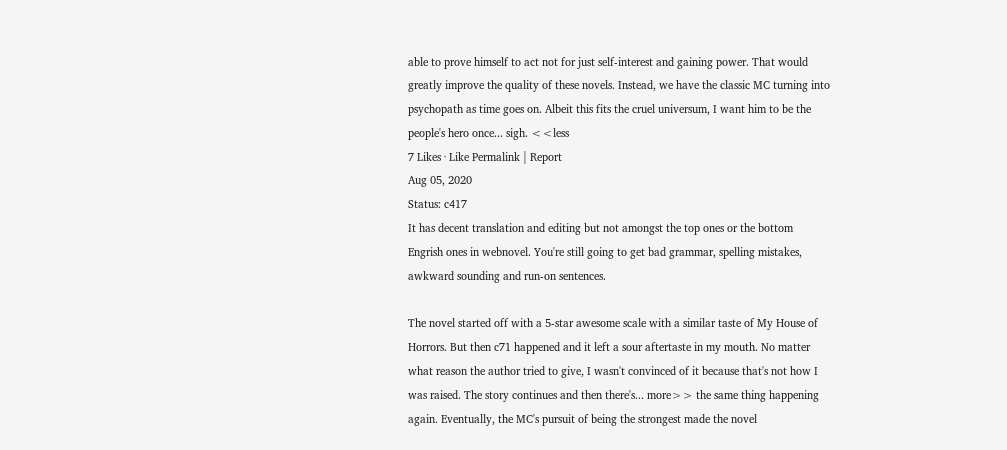able to prove himself to act not for just self-interest and gaining power. That would greatly improve the quality of these novels. Instead, we have the classic MC turning into psychopath as time goes on. Albeit this fits the cruel universum, I want him to be the people's hero once... sigh. <<less
7 Likes · Like Permalink | Report
Aug 05, 2020
Status: c417
It has decent translation and editing but not amongst the top ones or the bottom Engrish ones in webnovel. You're still going to get bad grammar, spelling mistakes, awkward sounding and run-on sentences.

The novel started off with a 5-star awesome scale with a similar taste of My House of Horrors. But then c71 happened and it left a sour aftertaste in my mouth. No matter what reason the author tried to give, I wasn't convinced of it because that's not how I was raised. The story continues and then there's... more>> the same thing happening again. Eventually, the MC's pursuit of being the strongest made the novel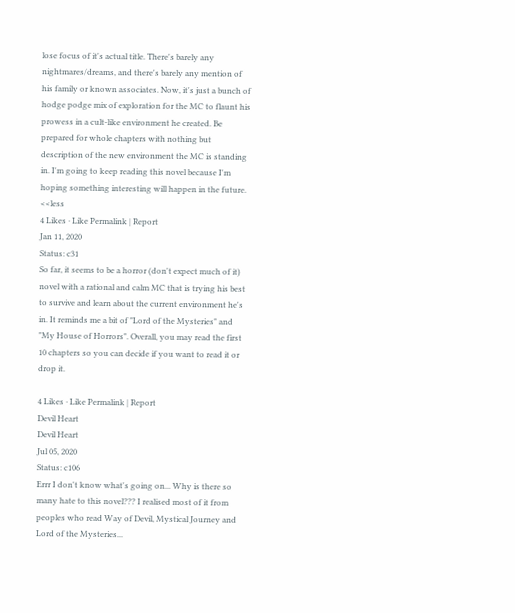lose focus of it's actual title. There's barely any nightmares/dreams, and there's barely any mention of his family or known associates. Now, it's just a bunch of hodge podge mix of exploration for the MC to flaunt his prowess in a cult-like environment he created. Be prepared for whole chapters with nothing but description of the new environment the MC is standing in. I'm going to keep reading this novel because I'm hoping something interesting will happen in the future. <<less
4 Likes · Like Permalink | Report
Jan 11, 2020
Status: c31
So far, it seems to be a horror (don't expect much of it) novel with a rational and calm MC that is trying his best to survive and learn about the current environment he's in. It reminds me a bit of "Lord of the Mysteries" and "My House of Horrors". Overall, you may read the first 10 chapters so you can decide if you want to read it or drop it.

4 Likes · Like Permalink | Report
Devil Heart
Devil Heart
Jul 05, 2020
Status: c106
Errr I don't know what's going on... Why is there so many hate to this novel??? I realised most of it from peoples who read Way of Devil, Mystical Journey and Lord of the Mysteries...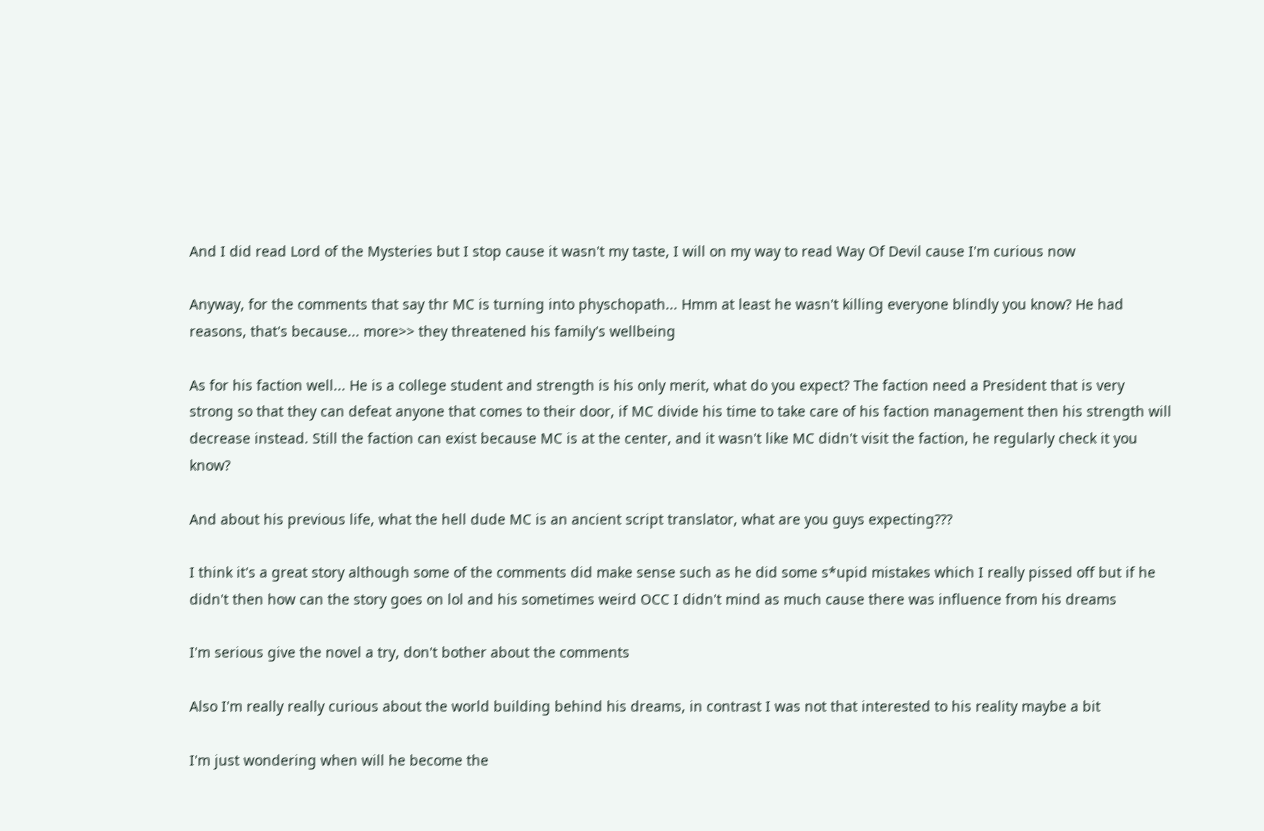And I did read Lord of the Mysteries but I stop cause it wasn't my taste, I will on my way to read Way Of Devil cause I'm curious now

Anyway, for the comments that say thr MC is turning into physchopath... Hmm at least he wasn't killing everyone blindly you know? He had reasons, that's because... more>> they threatened his family's wellbeing

As for his faction well... He is a college student and strength is his only merit, what do you expect? The faction need a President that is very strong so that they can defeat anyone that comes to their door, if MC divide his time to take care of his faction management then his strength will decrease instead. Still the faction can exist because MC is at the center, and it wasn't like MC didn't visit the faction, he regularly check it you know?

And about his previous life, what the hell dude MC is an ancient script translator, what are you guys expecting???

I think it's a great story although some of the comments did make sense such as he did some s*upid mistakes which I really pissed off but if he didn't then how can the story goes on lol and his sometimes weird OCC I didn't mind as much cause there was influence from his dreams

I'm serious give the novel a try, don't bother about the comments

Also I'm really really curious about the world building behind his dreams, in contrast I was not that interested to his reality maybe a bit

I'm just wondering when will he become the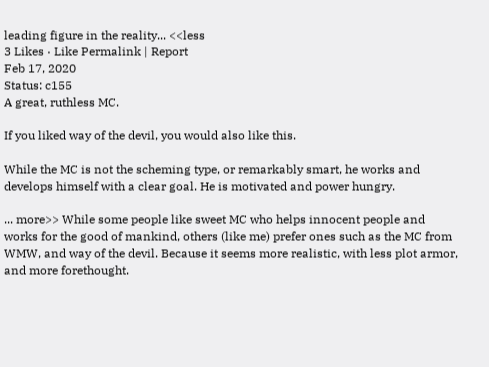leading figure in the reality... <<less
3 Likes · Like Permalink | Report
Feb 17, 2020
Status: c155
A great, ruthless MC.

If you liked way of the devil, you would also like this.

While the MC is not the scheming type, or remarkably smart, he works and develops himself with a clear goal. He is motivated and power hungry.

... more>> While some people like sweet MC who helps innocent people and works for the good of mankind, others (like me) prefer ones such as the MC from WMW, and way of the devil. Because it seems more realistic, with less plot armor, and more forethought.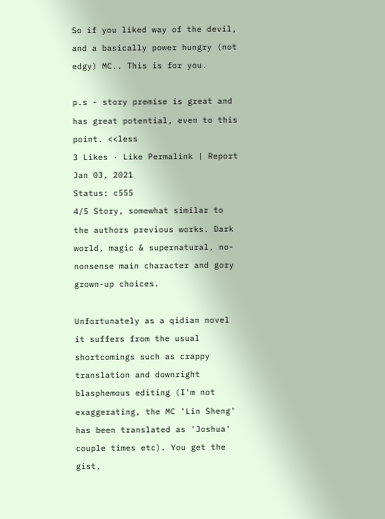So if you liked way of the devil, and a basically power hungry (not edgy) MC.. This is for you.

p.s - story premise is great and has great potential, even to this point. <<less
3 Likes · Like Permalink | Report
Jan 03, 2021
Status: c555
4/5 Story, somewhat similar to the authors previous works. Dark world, magic & supernatural, no-nonsense main character and gory grown-up choices.

Unfortunately as a qidian novel it suffers from the usual shortcomings such as crappy translation and downright blasphemous editing (I'm not exaggerating, the MC 'Lin Sheng' has been translated as 'Joshua' couple times etc). You get the gist,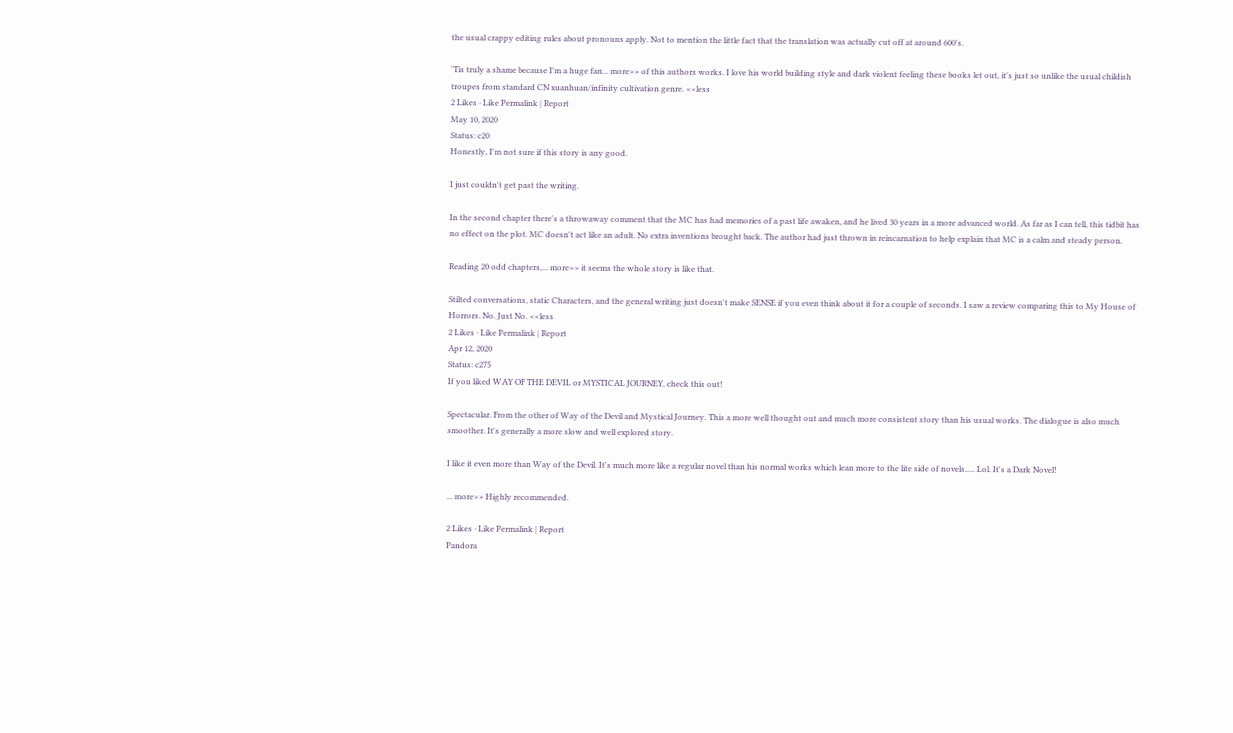the usual crappy editing rules about pronouns apply. Not to mention the little fact that the translation was actually cut off at around 600's.

'Tis truly a shame because I'm a huge fan... more>> of this authors works. I love his world building style and dark violent feeling these books let out, it's just so unlike the usual childish troupes from standard CN xuanhuan/infinity cultivation genre. <<less
2 Likes · Like Permalink | Report
May 10, 2020
Status: c20
Honestly, I'm not sure if this story is any good.

I just couldn't get past the writing.

In the second chapter there's a throwaway comment that the MC has had memories of a past life awaken, and he lived 30 years in a more advanced world. As far as I can tell, this tidbit has no effect on the plot. MC doesn't act like an adult. No extra inventions brought back. The author had just thrown in reincarnation to help explain that MC is a calm and steady person.

Reading 20 odd chapters,... more>> it seems the whole story is like that.

Stilted conversations, static Characters, and the general writing just doesn't make SENSE if you even think about it for a couple of seconds. I saw a review comparing this to My House of Horrors. No. Just No. <<less
2 Likes · Like Permalink | Report
Apr 12, 2020
Status: c275
If you liked WAY OF THE DEVIL or MYSTICAL JOURNEY, check this out!

Spectacular. From the other of Way of the Devil and Mystical Journey. This a more well thought out and much more consistent story than his usual works. The dialogue is also much smoother. It's generally a more slow and well explored story.

I like it even more than Way of the Devil. It's much more like a regular novel than his normal works which lean more to the lite side of novels..... Lol. It's a Dark Novel!

... more>> Highly recommended.

2 Likes · Like Permalink | Report
Pandora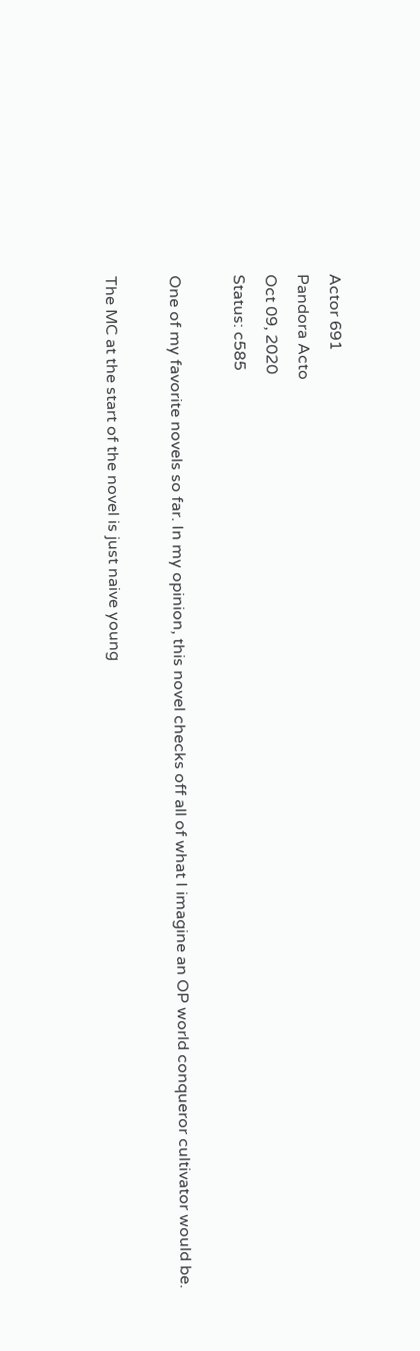Actor 691
Pandora Acto
Oct 09, 2020
Status: c585

One of my favorite novels so far. In my opinion, this novel checks off all of what I imagine an OP world conqueror cultivator would be.

The MC at the start of the novel is just naive young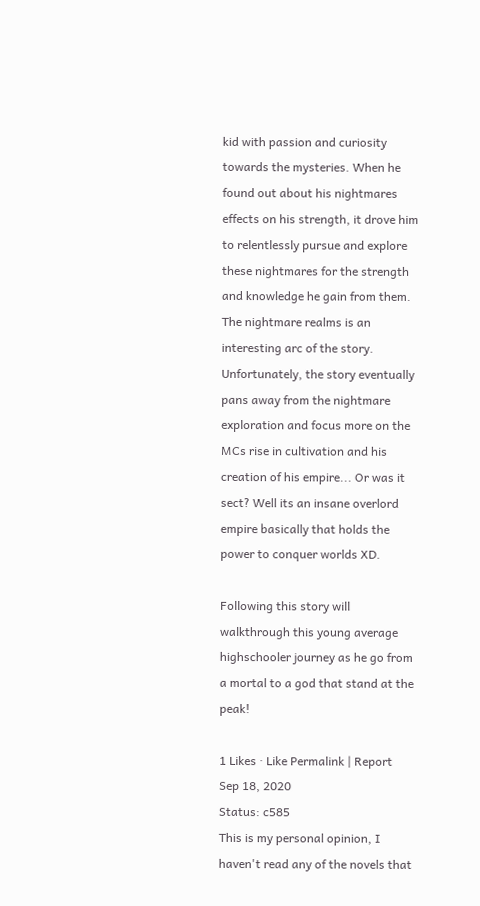kid with passion and curiosity towards the mysteries. When he found out about his nightmares effects on his strength, it drove him to relentlessly pursue and explore these nightmares for the strength and knowledge he gain from them. The nightmare realms is an interesting arc of the story. Unfortunately, the story eventually pans away from the nightmare exploration and focus more on the MCs rise in cultivation and his creation of his empire... Or was it sect? Well its an insane overlord empire basically that holds the power to conquer worlds XD.

Following this story will walkthrough this young average highschooler journey as he go from a mortal to a god that stand at the peak!

1 Likes · Like Permalink | Report
Sep 18, 2020
Status: c585
This is my personal opinion, I haven't read any of the novels that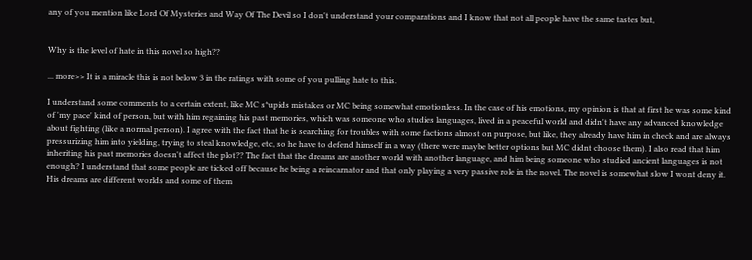any of you mention like Lord Of Mysteries and Way Of The Devil so I don't understand your comparations and I know that not all people have the same tastes but,


Why is the level of hate in this novel so high??

... more>> It is a miracle this is not below 3 in the ratings with some of you pulling hate to this.

I understand some comments to a certain extent, like MC s*upids mistakes or MC being somewhat emotionless. In the case of his emotions, my opinion is that at first he was some kind of 'my pace' kind of person, but with him regaining his past memories, which was someone who studies languages, lived in a peaceful world and didn't have any advanced knowledge about fighting (like a normal person). I agree with the fact that he is searching for troubles with some factions almost on purpose, but like, they already have him in check and are always pressurizing him into yielding, trying to steal knowledge, etc, so he have to defend himself in a way (there were maybe better options but MC didnt choose them). I also read that him inheriting his past memories doesn't affect the plot?? The fact that the dreams are another world with another language, and him being someone who studied ancient languages is not enough? I understand that some people are ticked off because he being a reincarnator and that only playing a very passive role in the novel. The novel is somewhat slow I wont deny it. His dreams are different worlds and some of them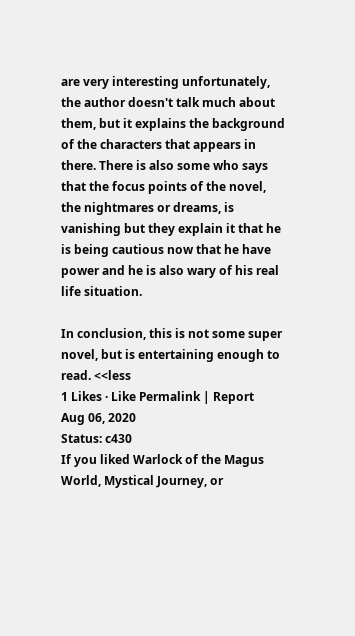are very interesting unfortunately, the author doesn't talk much about them, but it explains the background of the characters that appears in there. There is also some who says that the focus points of the novel, the nightmares or dreams, is vanishing but they explain it that he is being cautious now that he have power and he is also wary of his real life situation.

In conclusion, this is not some super novel, but is entertaining enough to read. <<less
1 Likes · Like Permalink | Report
Aug 06, 2020
Status: c430
If you liked Warlock of the Magus World, Mystical Journey, or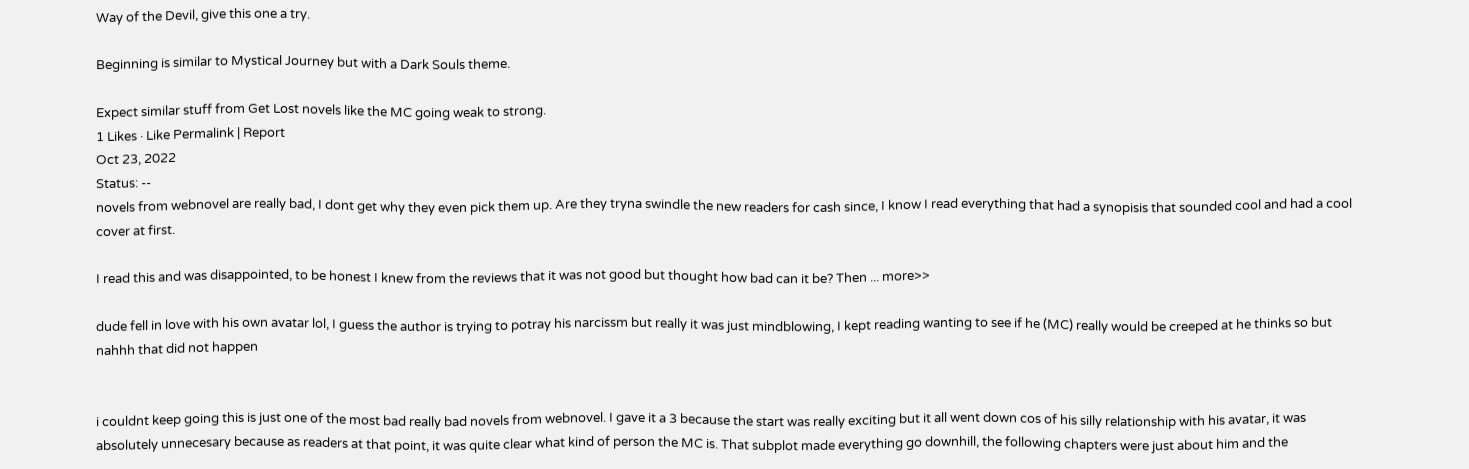Way of the Devil, give this one a try.

Beginning is similar to Mystical Journey but with a Dark Souls theme.

Expect similar stuff from Get Lost novels like the MC going weak to strong.
1 Likes · Like Permalink | Report
Oct 23, 2022
Status: --
novels from webnovel are really bad, I dont get why they even pick them up. Are they tryna swindle the new readers for cash since, I know I read everything that had a synopisis that sounded cool and had a cool cover at first.

I read this and was disappointed, to be honest I knew from the reviews that it was not good but thought how bad can it be? Then ... more>>

dude fell in love with his own avatar lol, I guess the author is trying to potray his narcissm but really it was just mindblowing, I kept reading wanting to see if he (MC) really would be creeped at he thinks so but nahhh that did not happen


i couldnt keep going this is just one of the most bad really bad novels from webnovel. I gave it a 3 because the start was really exciting but it all went down cos of his silly relationship with his avatar, it was absolutely unnecesary because as readers at that point, it was quite clear what kind of person the MC is. That subplot made everything go downhill, the following chapters were just about him and the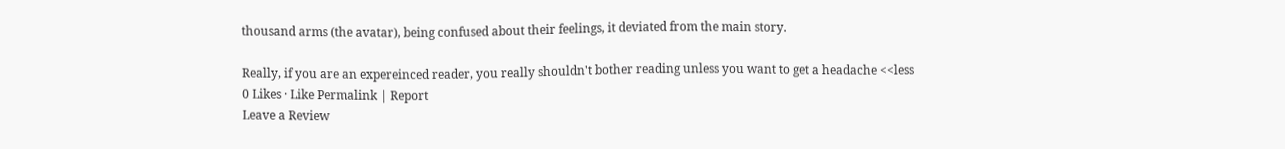thousand arms (the avatar), being confused about their feelings, it deviated from the main story.

Really, if you are an expereinced reader, you really shouldn't bother reading unless you want to get a headache <<less
0 Likes · Like Permalink | Report
Leave a Review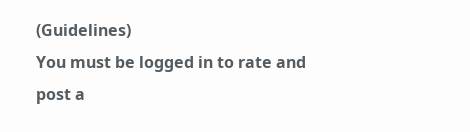(Guidelines)
You must be logged in to rate and post a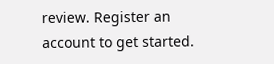review. Register an account to get started.